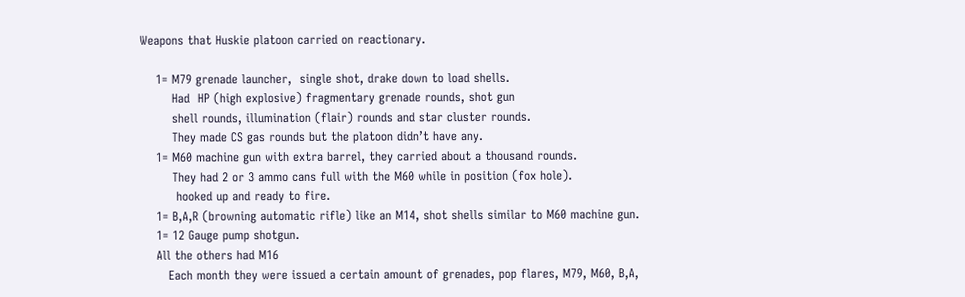Weapons that Huskie platoon carried on reactionary.

    1= M79 grenade launcher,  single shot, drake down to load shells.
        Had  HP (high explosive) fragmentary grenade rounds, shot gun
        shell rounds, illumination (flair) rounds and star cluster rounds.
        They made CS gas rounds but the platoon didn’t have any.
    1= M60 machine gun with extra barrel, they carried about a thousand rounds.
        They had 2 or 3 ammo cans full with the M60 while in position (fox hole).
         hooked up and ready to fire.
    1= B,A,R (browning automatic rifle) like an M14, shot shells similar to M60 machine gun.
    1= 12 Gauge pump shotgun.
    All the others had M16
       Each month they were issued a certain amount of grenades, pop flares, M79, M60, B,A,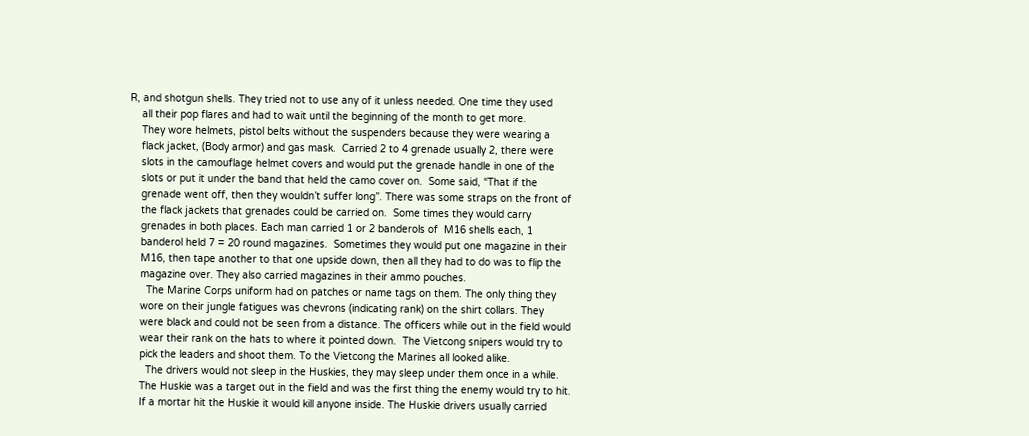R, and shotgun shells. They tried not to use any of it unless needed. One time they used
    all their pop flares and had to wait until the beginning of the month to get more.
    They wore helmets, pistol belts without the suspenders because they were wearing a
    flack jacket, (Body armor) and gas mask.  Carried 2 to 4 grenade usually 2, there were
    slots in the camouflage helmet covers and would put the grenade handle in one of the
    slots or put it under the band that held the camo cover on.  Some said, “That if the
    grenade went off, then they wouldn’t suffer long”. There was some straps on the front of
    the flack jackets that grenades could be carried on.  Some times they would carry
    grenades in both places. Each man carried 1 or 2 banderols of  M16 shells each, 1
    banderol held 7 = 20 round magazines.  Sometimes they would put one magazine in their
    M16, then tape another to that one upside down, then all they had to do was to flip the
    magazine over. They also carried magazines in their ammo pouches.
      The Marine Corps uniform had on patches or name tags on them. The only thing they
    wore on their jungle fatigues was chevrons (indicating rank) on the shirt collars. They
    were black and could not be seen from a distance. The officers while out in the field would
    wear their rank on the hats to where it pointed down.  The Vietcong snipers would try to
    pick the leaders and shoot them. To the Vietcong the Marines all looked alike.
      The drivers would not sleep in the Huskies, they may sleep under them once in a while.
    The Huskie was a target out in the field and was the first thing the enemy would try to hit.
    If a mortar hit the Huskie it would kill anyone inside. The Huskie drivers usually carried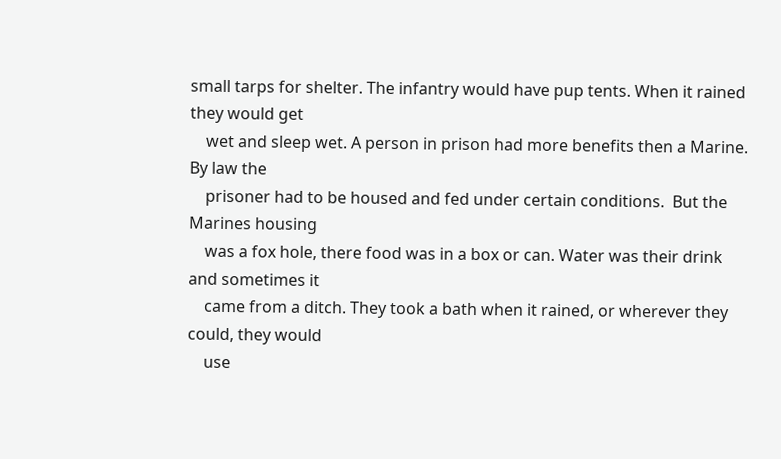small tarps for shelter. The infantry would have pup tents. When it rained they would get
    wet and sleep wet. A person in prison had more benefits then a Marine. By law the
    prisoner had to be housed and fed under certain conditions.  But the Marines housing
    was a fox hole, there food was in a box or can. Water was their drink and sometimes it
    came from a ditch. They took a bath when it rained, or wherever they could, they would
    use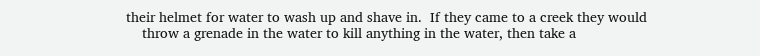their helmet for water to wash up and shave in.  If they came to a creek they would
    throw a grenade in the water to kill anything in the water, then take a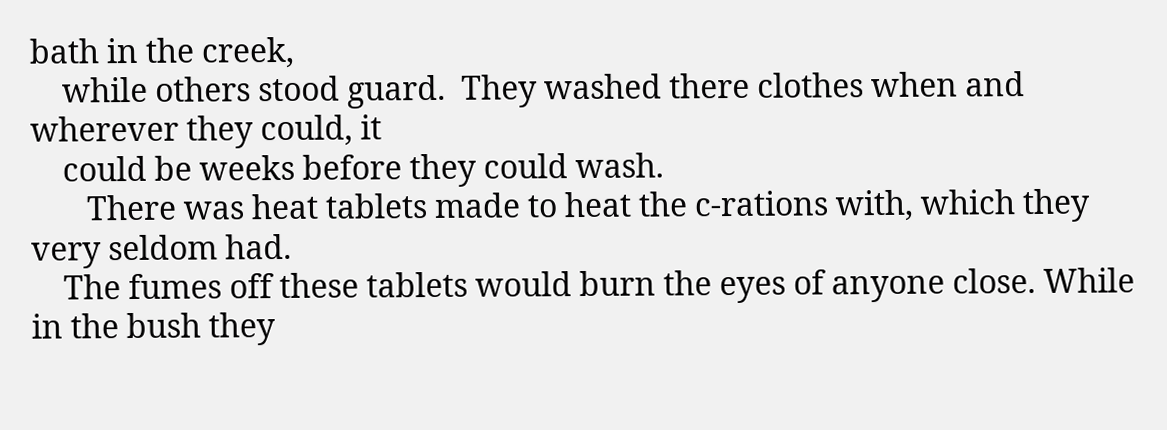bath in the creek,
    while others stood guard.  They washed there clothes when and wherever they could, it
    could be weeks before they could wash.
       There was heat tablets made to heat the c-rations with, which they very seldom had.
    The fumes off these tablets would burn the eyes of anyone close. While in the bush they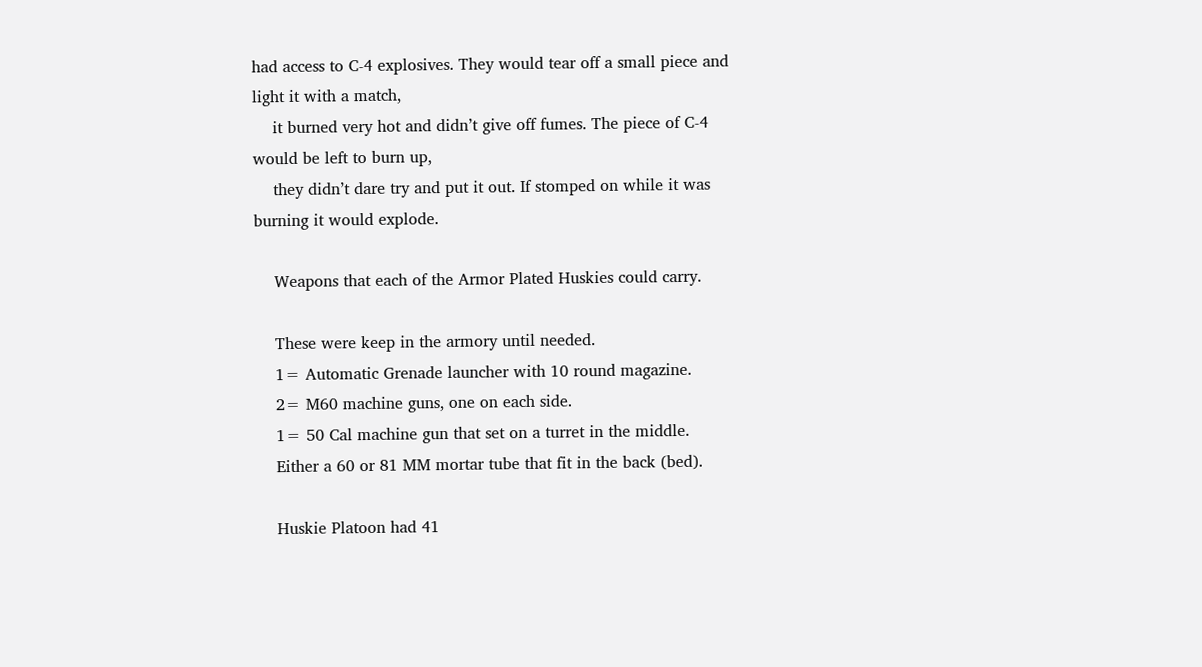had access to C-4 explosives. They would tear off a small piece and light it with a match,
    it burned very hot and didn’t give off fumes. The piece of C-4  would be left to burn up,
    they didn’t dare try and put it out. If stomped on while it was burning it would explode.

    Weapons that each of the Armor Plated Huskies could carry.

    These were keep in the armory until needed.
    1= Automatic Grenade launcher with 10 round magazine.
    2= M60 machine guns, one on each side.
    1= 50 Cal machine gun that set on a turret in the middle.
    Either a 60 or 81 MM mortar tube that fit in the back (bed).

    Huskie Platoon had 41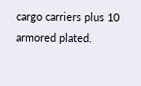cargo carriers plus 10 armored plated.